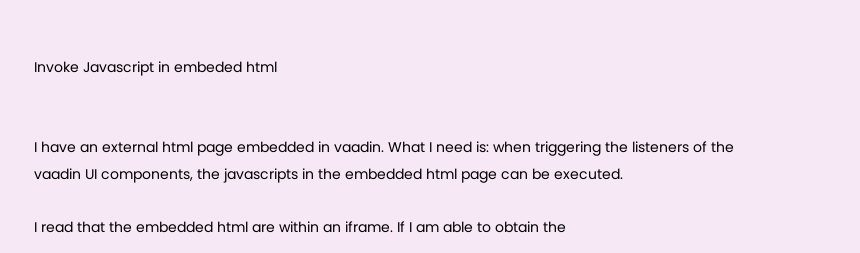Invoke Javascript in embeded html


I have an external html page embedded in vaadin. What I need is: when triggering the listeners of the vaadin UI components, the javascripts in the embedded html page can be executed.

I read that the embedded html are within an iframe. If I am able to obtain the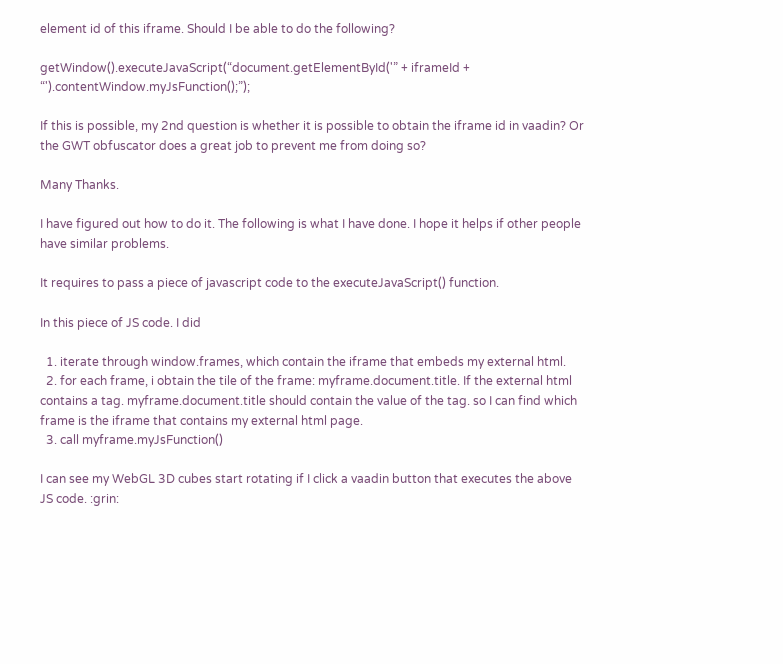element id of this iframe. Should I be able to do the following?

getWindow().executeJavaScript(“document.getElementById('” + iframeId + “').contentWindow.myJsFunction();”);

If this is possible, my 2nd question is whether it is possible to obtain the iframe id in vaadin? Or the GWT obfuscator does a great job to prevent me from doing so?

Many Thanks.

I have figured out how to do it. The following is what I have done. I hope it helps if other people have similar problems.

It requires to pass a piece of javascript code to the executeJavaScript() function.

In this piece of JS code. I did

  1. iterate through window.frames, which contain the iframe that embeds my external html.
  2. for each frame, i obtain the tile of the frame: myframe.document.title. If the external html contains a tag. myframe.document.title should contain the value of the tag. so I can find which frame is the iframe that contains my external html page.
  3. call myframe.myJsFunction()

I can see my WebGL 3D cubes start rotating if I click a vaadin button that executes the above JS code. :grin: